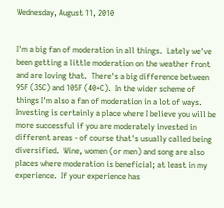Wednesday, August 11, 2010


I'm a big fan of moderation in all things.  Lately we've been getting a little moderation on the weather front and are loving that.  There's a big difference between 95F (35C) and 105F (40+C).  In the wider scheme of things I'm also a fan of moderation in a lot of ways.  Investing is certainly a place where I believe you will be more successful if you are moderately invested in different areas - of course that's usually called being diversified.  Wine, women (or men) and song are also places where moderation is beneficial; at least in my experience.  If your experience has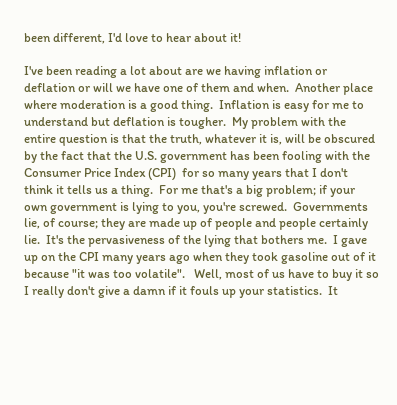been different, I'd love to hear about it!

I've been reading a lot about are we having inflation or deflation or will we have one of them and when.  Another place where moderation is a good thing.  Inflation is easy for me to understand but deflation is tougher.  My problem with the entire question is that the truth, whatever it is, will be obscured by the fact that the U.S. government has been fooling with the Consumer Price Index (CPI)  for so many years that I don't think it tells us a thing.  For me that's a big problem; if your own government is lying to you, you're screwed.  Governments lie, of course; they are made up of people and people certainly lie.  It's the pervasiveness of the lying that bothers me.  I gave up on the CPI many years ago when they took gasoline out of it because "it was too volatile".   Well, most of us have to buy it so I really don't give a damn if it fouls up your statistics.  It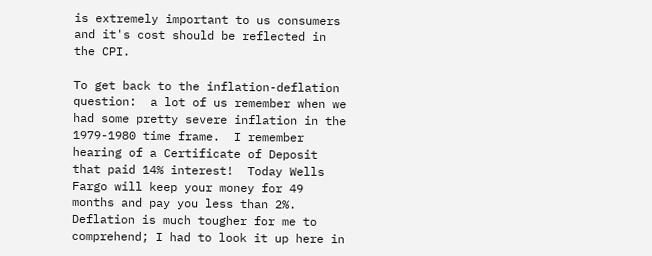is extremely important to us consumers and it's cost should be reflected in the CPI.

To get back to the inflation-deflation question:  a lot of us remember when we had some pretty severe inflation in the 1979-1980 time frame.  I remember hearing of a Certificate of Deposit that paid 14% interest!  Today Wells Fargo will keep your money for 49 months and pay you less than 2%.  Deflation is much tougher for me to comprehend; I had to look it up here in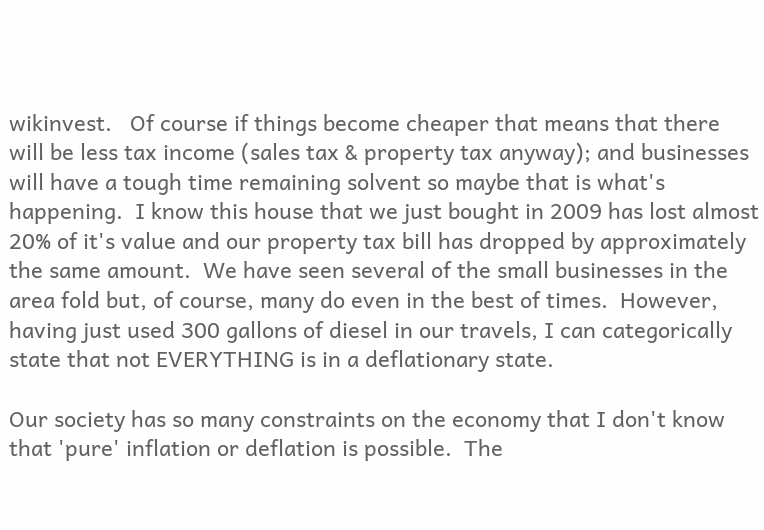wikinvest.   Of course if things become cheaper that means that there will be less tax income (sales tax & property tax anyway); and businesses will have a tough time remaining solvent so maybe that is what's happening.  I know this house that we just bought in 2009 has lost almost 20% of it's value and our property tax bill has dropped by approximately the same amount.  We have seen several of the small businesses in the area fold but, of course, many do even in the best of times.  However, having just used 300 gallons of diesel in our travels, I can categorically state that not EVERYTHING is in a deflationary state.

Our society has so many constraints on the economy that I don't know that 'pure' inflation or deflation is possible.  The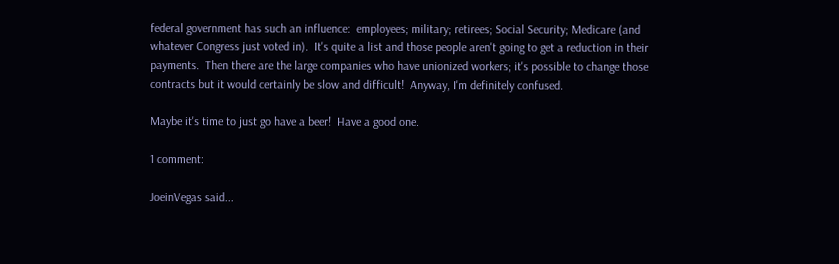federal government has such an influence:  employees; military; retirees; Social Security; Medicare (and whatever Congress just voted in).  It's quite a list and those people aren't going to get a reduction in their payments.  Then there are the large companies who have unionized workers; it's possible to change those contracts but it would certainly be slow and difficult!  Anyway, I'm definitely confused.

Maybe it's time to just go have a beer!  Have a good one.

1 comment:

JoeinVegas said...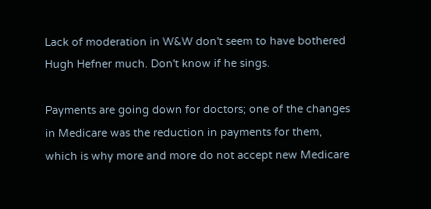Lack of moderation in W&W don't seem to have bothered Hugh Hefner much. Don't know if he sings.

Payments are going down for doctors; one of the changes in Medicare was the reduction in payments for them, which is why more and more do not accept new Medicare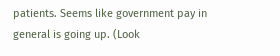patients. Seems like government pay in general is going up. (Look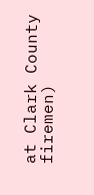at Clark County firemen)